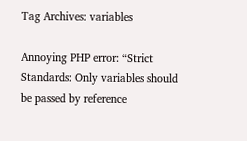Tag Archives: variables

Annoying PHP error: “Strict Standards: Only variables should be passed by reference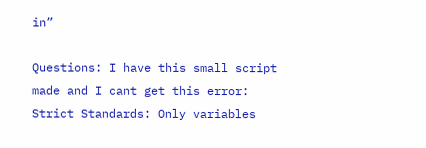in”

Questions: I have this small script made and I cant get this error: Strict Standards: Only variables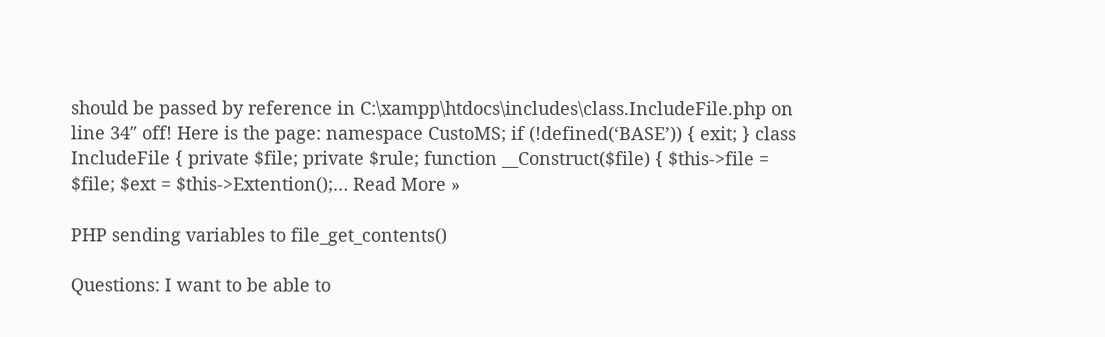should be passed by reference in C:\xampp\htdocs\includes\class.IncludeFile.php on line 34″ off! Here is the page: namespace CustoMS; if (!defined(‘BASE’)) { exit; } class IncludeFile { private $file; private $rule; function __Construct($file) { $this->file = $file; $ext = $this->Extention();… Read More »

PHP sending variables to file_get_contents()

Questions: I want to be able to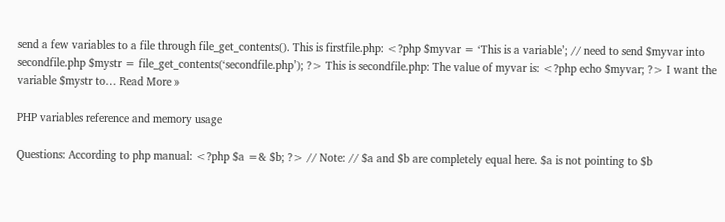send a few variables to a file through file_get_contents(). This is firstfile.php: <?php $myvar = ‘This is a variable’; // need to send $myvar into secondfile.php $mystr = file_get_contents(‘secondfile.php’); ?> This is secondfile.php: The value of myvar is: <?php echo $myvar; ?> I want the variable $mystr to… Read More »

PHP variables reference and memory usage

Questions: According to php manual: <?php $a =& $b; ?> // Note: // $a and $b are completely equal here. $a is not pointing to $b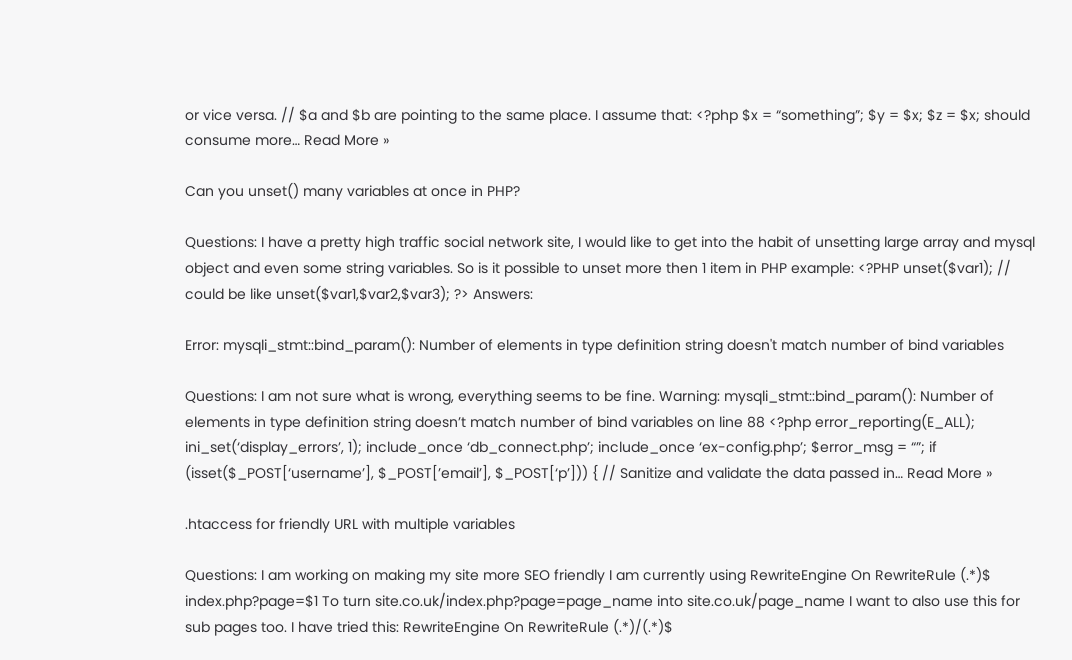or vice versa. // $a and $b are pointing to the same place. I assume that: <?php $x = “something”; $y = $x; $z = $x; should consume more… Read More »

Can you unset() many variables at once in PHP?

Questions: I have a pretty high traffic social network site, I would like to get into the habit of unsetting large array and mysql object and even some string variables. So is it possible to unset more then 1 item in PHP example: <?PHP unset($var1); // could be like unset($var1,$var2,$var3); ?> Answers:

Error: mysqli_stmt::bind_param(): Number of elements in type definition string doesn't match number of bind variables

Questions: I am not sure what is wrong, everything seems to be fine. Warning: mysqli_stmt::bind_param(): Number of elements in type definition string doesn’t match number of bind variables on line 88 <?php error_reporting(E_ALL); ini_set(‘display_errors’, 1); include_once ‘db_connect.php’; include_once ‘ex-config.php’; $error_msg = “”; if (isset($_POST[‘username’], $_POST[’email’], $_POST[‘p’])) { // Sanitize and validate the data passed in… Read More »

.htaccess for friendly URL with multiple variables

Questions: I am working on making my site more SEO friendly I am currently using RewriteEngine On RewriteRule (.*)$ index.php?page=$1 To turn site.co.uk/index.php?page=page_name into site.co.uk/page_name I want to also use this for sub pages too. I have tried this: RewriteEngine On RewriteRule (.*)/(.*)$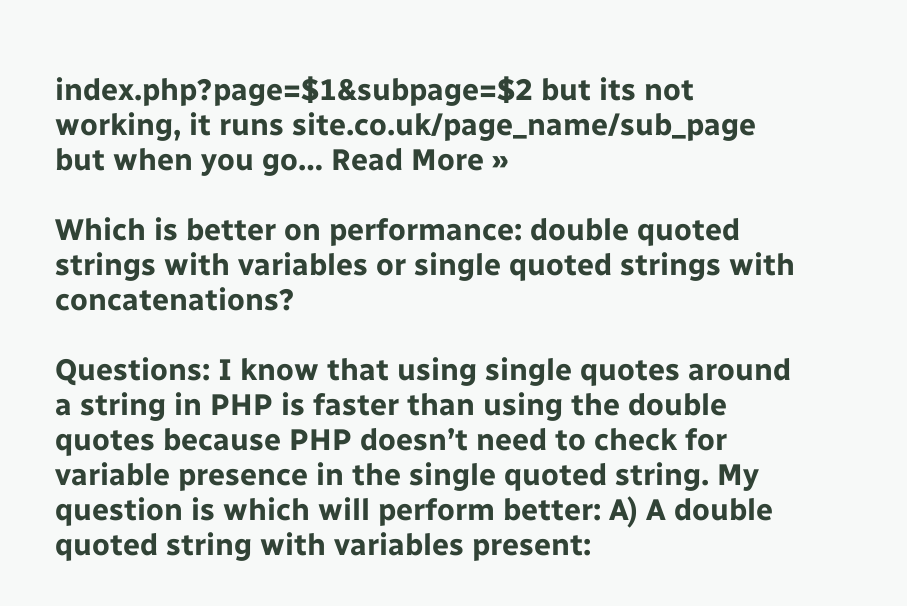index.php?page=$1&subpage=$2 but its not working, it runs site.co.uk/page_name/sub_page but when you go… Read More »

Which is better on performance: double quoted strings with variables or single quoted strings with concatenations?

Questions: I know that using single quotes around a string in PHP is faster than using the double quotes because PHP doesn’t need to check for variable presence in the single quoted string. My question is which will perform better: A) A double quoted string with variables present: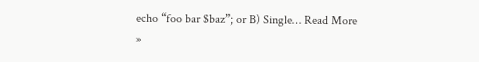echo “foo bar $baz”; or B) Single… Read More »